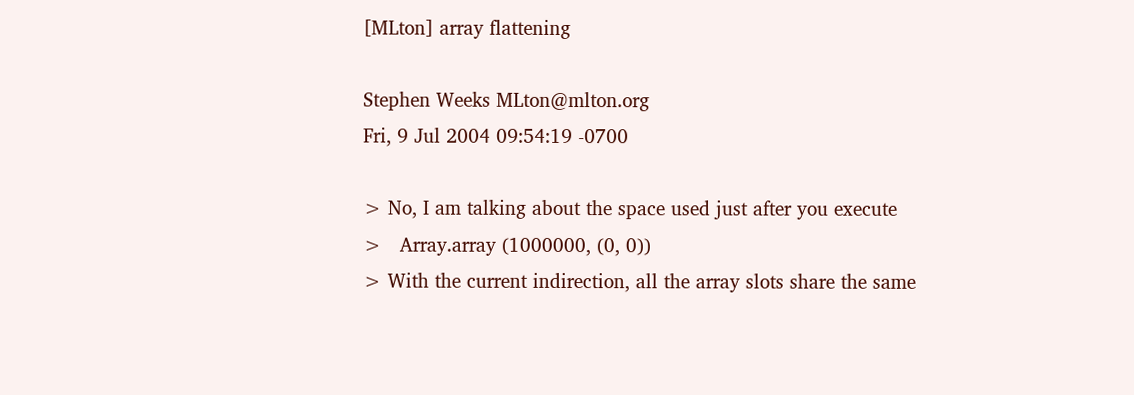[MLton] array flattening

Stephen Weeks MLton@mlton.org
Fri, 9 Jul 2004 09:54:19 -0700

> No, I am talking about the space used just after you execute
>   Array.array (1000000, (0, 0))
> With the current indirection, all the array slots share the same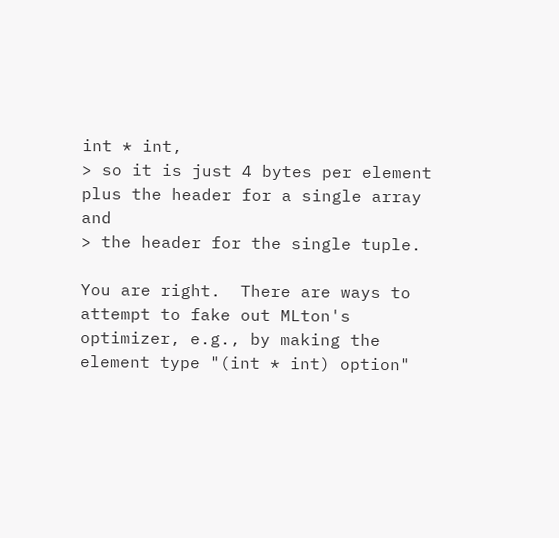int * int,
> so it is just 4 bytes per element plus the header for a single array and
> the header for the single tuple.

You are right.  There are ways to attempt to fake out MLton's
optimizer, e.g., by making the element type "(int * int) option"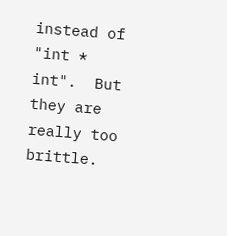instead of "int * int".  But they are really too brittle.